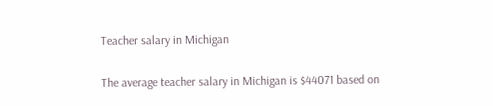Teacher salary in Michigan

The average teacher salary in Michigan is $44071 based on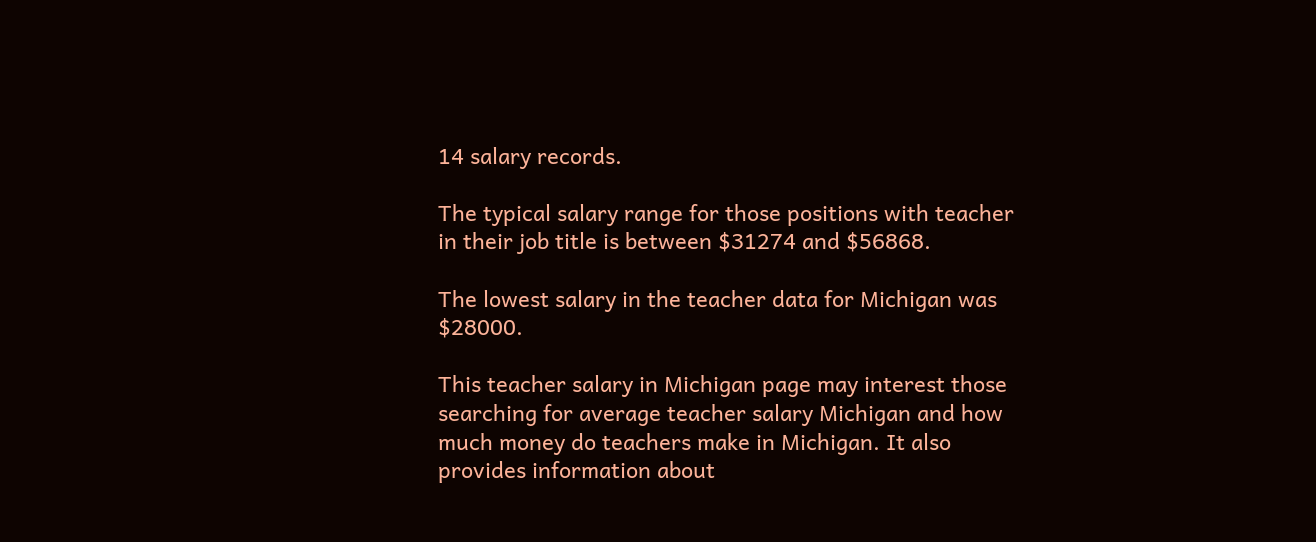14 salary records.

The typical salary range for those positions with teacher in their job title is between $31274 and $56868.

The lowest salary in the teacher data for Michigan was $28000.

This teacher salary in Michigan page may interest those searching for average teacher salary Michigan and how much money do teachers make in Michigan. It also provides information about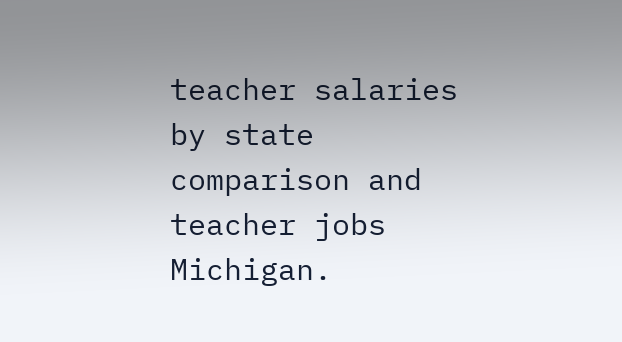teacher salaries by state comparison and teacher jobs Michigan.